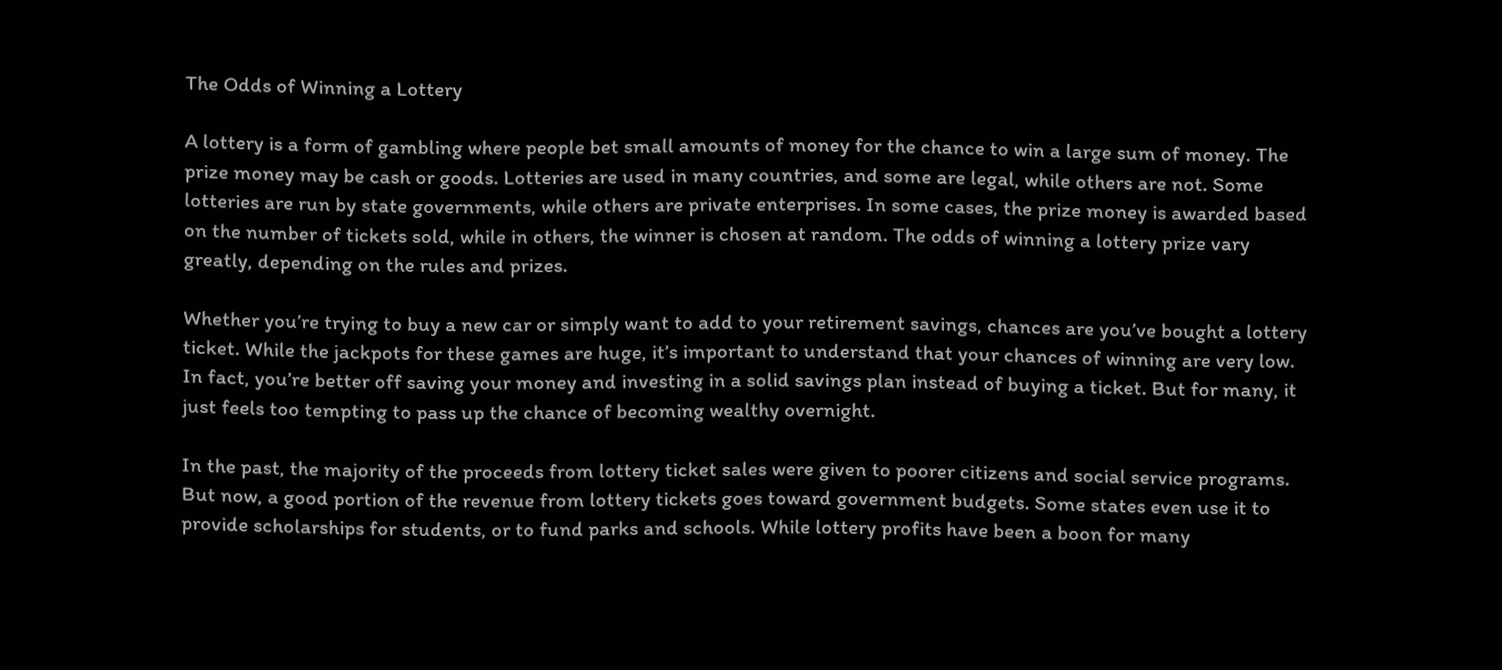The Odds of Winning a Lottery

A lottery is a form of gambling where people bet small amounts of money for the chance to win a large sum of money. The prize money may be cash or goods. Lotteries are used in many countries, and some are legal, while others are not. Some lotteries are run by state governments, while others are private enterprises. In some cases, the prize money is awarded based on the number of tickets sold, while in others, the winner is chosen at random. The odds of winning a lottery prize vary greatly, depending on the rules and prizes.

Whether you’re trying to buy a new car or simply want to add to your retirement savings, chances are you’ve bought a lottery ticket. While the jackpots for these games are huge, it’s important to understand that your chances of winning are very low. In fact, you’re better off saving your money and investing in a solid savings plan instead of buying a ticket. But for many, it just feels too tempting to pass up the chance of becoming wealthy overnight.

In the past, the majority of the proceeds from lottery ticket sales were given to poorer citizens and social service programs. But now, a good portion of the revenue from lottery tickets goes toward government budgets. Some states even use it to provide scholarships for students, or to fund parks and schools. While lottery profits have been a boon for many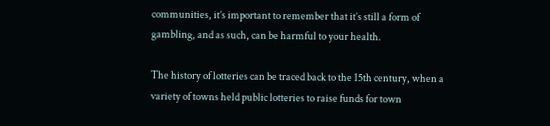communities, it’s important to remember that it’s still a form of gambling, and as such, can be harmful to your health.

The history of lotteries can be traced back to the 15th century, when a variety of towns held public lotteries to raise funds for town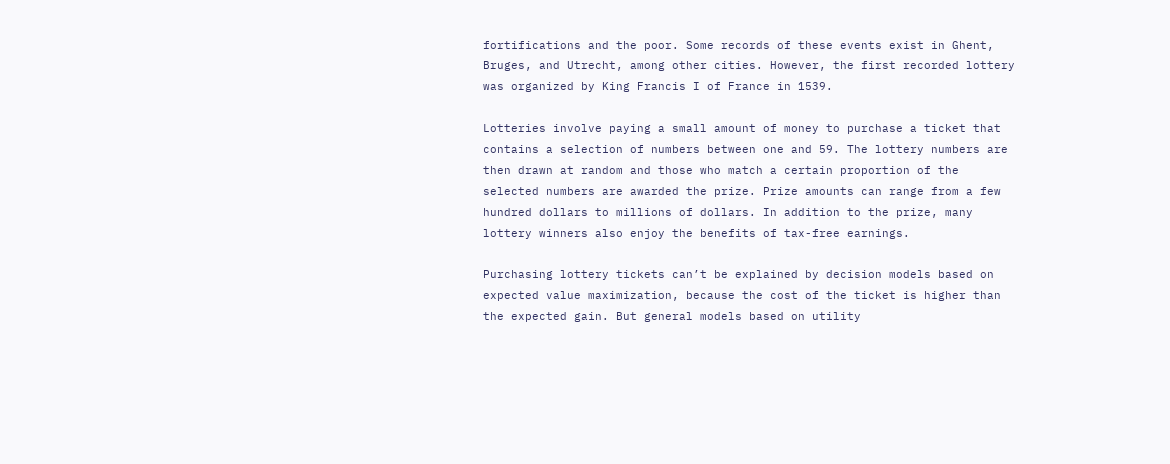fortifications and the poor. Some records of these events exist in Ghent, Bruges, and Utrecht, among other cities. However, the first recorded lottery was organized by King Francis I of France in 1539.

Lotteries involve paying a small amount of money to purchase a ticket that contains a selection of numbers between one and 59. The lottery numbers are then drawn at random and those who match a certain proportion of the selected numbers are awarded the prize. Prize amounts can range from a few hundred dollars to millions of dollars. In addition to the prize, many lottery winners also enjoy the benefits of tax-free earnings.

Purchasing lottery tickets can’t be explained by decision models based on expected value maximization, because the cost of the ticket is higher than the expected gain. But general models based on utility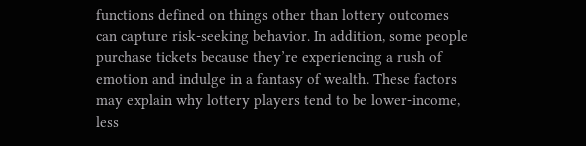functions defined on things other than lottery outcomes can capture risk-seeking behavior. In addition, some people purchase tickets because they’re experiencing a rush of emotion and indulge in a fantasy of wealth. These factors may explain why lottery players tend to be lower-income, less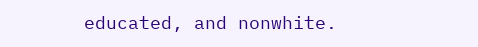educated, and nonwhite.